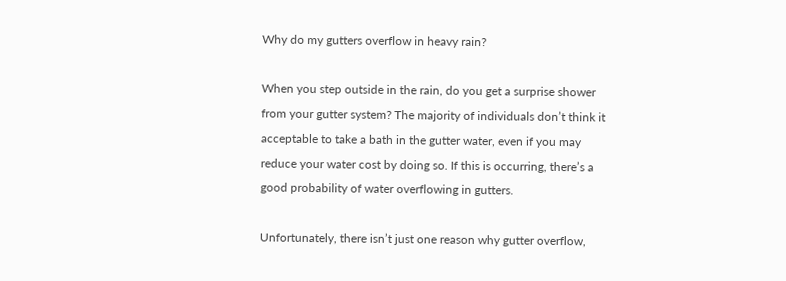Why do my gutters overflow in heavy rain?

When you step outside in the rain, do you get a surprise shower from your gutter system? The majority of individuals don’t think it acceptable to take a bath in the gutter water, even if you may reduce your water cost by doing so. If this is occurring, there’s a good probability of water overflowing in gutters.

Unfortunately, there isn’t just one reason why gutter overflow,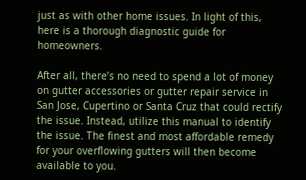just as with other home issues. In light of this, here is a thorough diagnostic guide for homeowners.

After all, there’s no need to spend a lot of money on gutter accessories or gutter repair service in San Jose, Cupertino or Santa Cruz that could rectify the issue. Instead, utilize this manual to identify the issue. The finest and most affordable remedy for your overflowing gutters will then become available to you.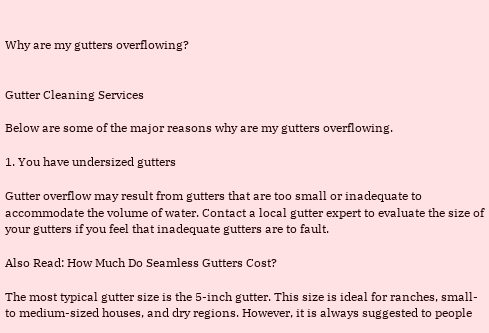Why are my gutters overflowing?


Gutter Cleaning Services

Below are some of the major reasons why are my gutters overflowing.

1. You have undersized gutters

Gutter overflow may result from gutters that are too small or inadequate to accommodate the volume of water. Contact a local gutter expert to evaluate the size of your gutters if you feel that inadequate gutters are to fault.

Also Read: How Much Do Seamless Gutters Cost?

The most typical gutter size is the 5-inch gutter. This size is ideal for ranches, small- to medium-sized houses, and dry regions. However, it is always suggested to people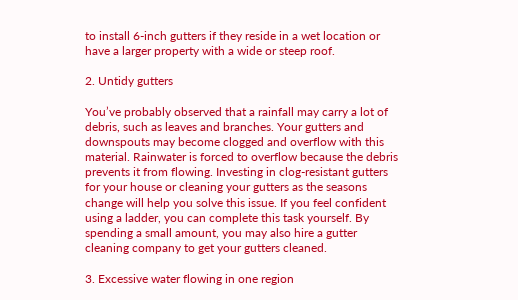to install 6-inch gutters if they reside in a wet location or have a larger property with a wide or steep roof.

2. Untidy gutters

You’ve probably observed that a rainfall may carry a lot of debris, such as leaves and branches. Your gutters and downspouts may become clogged and overflow with this material. Rainwater is forced to overflow because the debris prevents it from flowing. Investing in clog-resistant gutters for your house or cleaning your gutters as the seasons change will help you solve this issue. If you feel confident using a ladder, you can complete this task yourself. By spending a small amount, you may also hire a gutter cleaning company to get your gutters cleaned.

3. Excessive water flowing in one region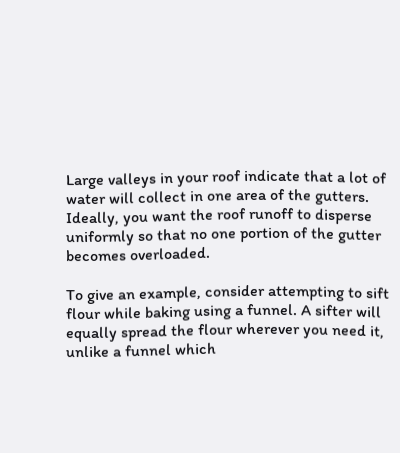Large valleys in your roof indicate that a lot of water will collect in one area of the gutters. Ideally, you want the roof runoff to disperse uniformly so that no one portion of the gutter becomes overloaded.

To give an example, consider attempting to sift flour while baking using a funnel. A sifter will equally spread the flour wherever you need it, unlike a funnel which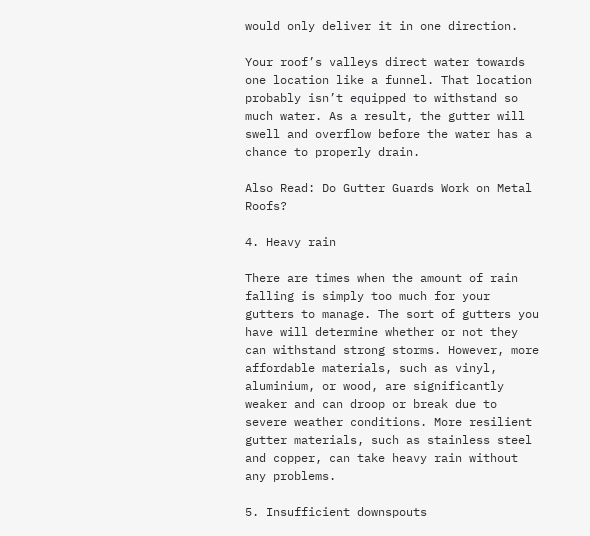would only deliver it in one direction.

Your roof’s valleys direct water towards one location like a funnel. That location probably isn’t equipped to withstand so much water. As a result, the gutter will swell and overflow before the water has a chance to properly drain.

Also Read: Do Gutter Guards Work on Metal Roofs?

4. Heavy rain

There are times when the amount of rain falling is simply too much for your gutters to manage. The sort of gutters you have will determine whether or not they can withstand strong storms. However, more affordable materials, such as vinyl, aluminium, or wood, are significantly weaker and can droop or break due to severe weather conditions. More resilient gutter materials, such as stainless steel and copper, can take heavy rain without any problems.

5. Insufficient downspouts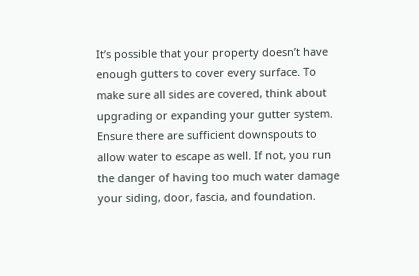It’s possible that your property doesn’t have enough gutters to cover every surface. To make sure all sides are covered, think about upgrading or expanding your gutter system. Ensure there are sufficient downspouts to allow water to escape as well. If not, you run the danger of having too much water damage your siding, door, fascia, and foundation.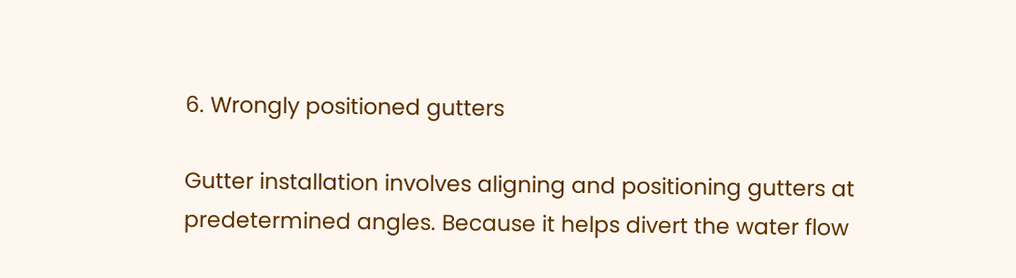6. Wrongly positioned gutters

Gutter installation involves aligning and positioning gutters at predetermined angles. Because it helps divert the water flow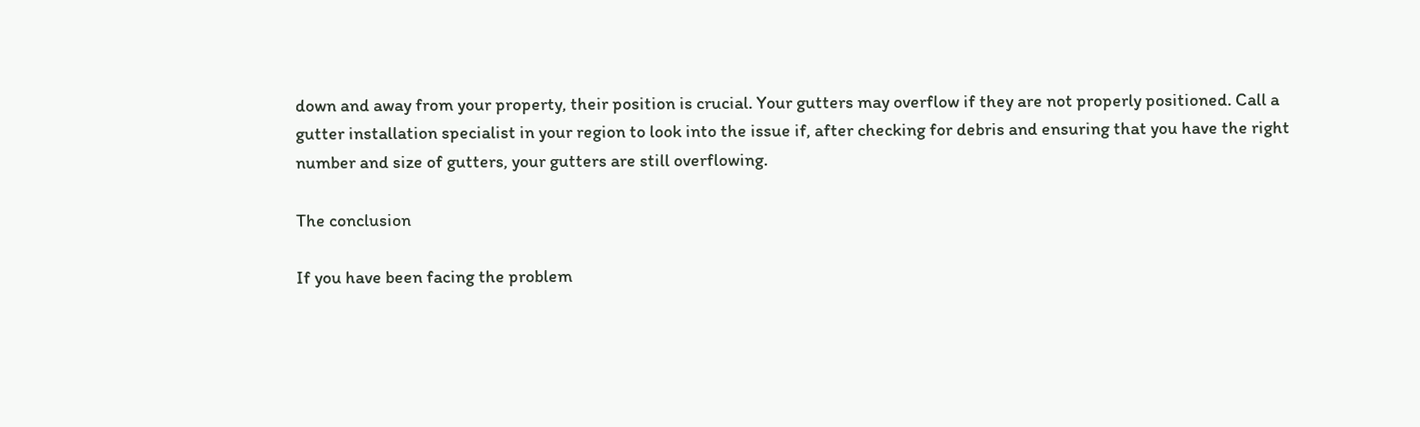down and away from your property, their position is crucial. Your gutters may overflow if they are not properly positioned. Call a gutter installation specialist in your region to look into the issue if, after checking for debris and ensuring that you have the right number and size of gutters, your gutters are still overflowing.

The conclusion

If you have been facing the problem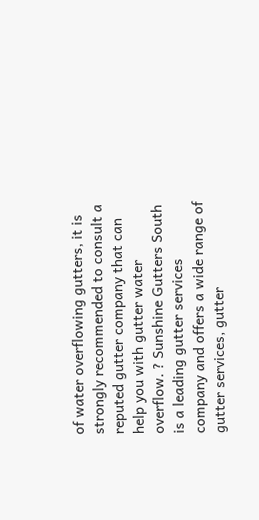of water overflowing gutters, it is strongly recommended to consult a reputed gutter company that can help you with gutter water overflow. ? Sunshine Gutters South is a leading gutter services company and offers a wide range of gutter services, gutter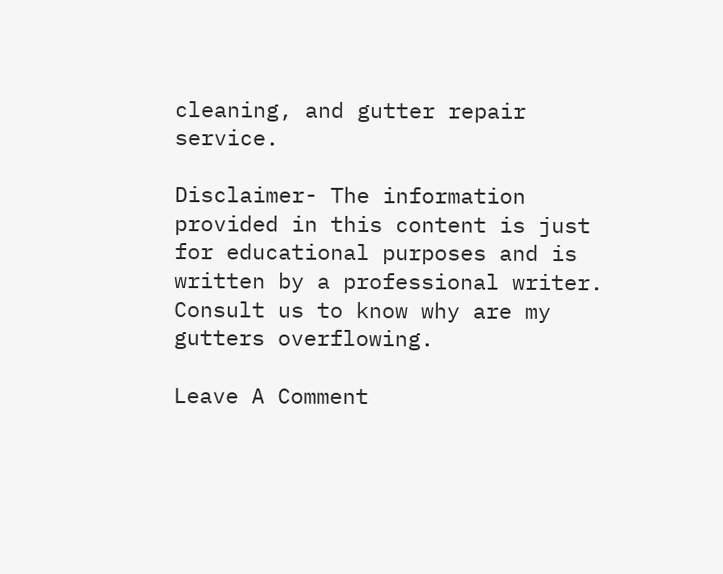cleaning, and gutter repair service.

Disclaimer- The information provided in this content is just for educational purposes and is written by a professional writer. Consult us to know why are my gutters overflowing.

Leave A Comment